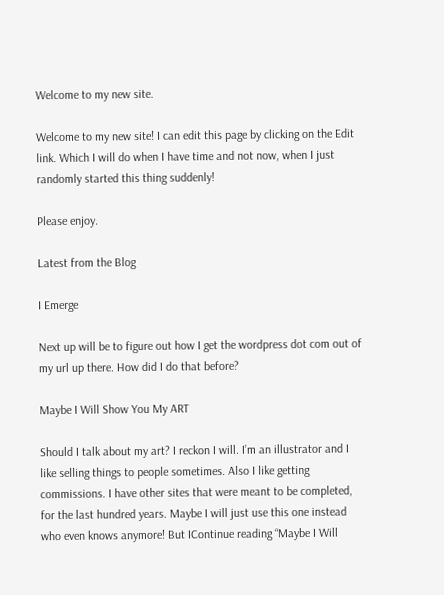Welcome to my new site.

Welcome to my new site! I can edit this page by clicking on the Edit link. Which I will do when I have time and not now, when I just randomly started this thing suddenly!

Please enjoy.

Latest from the Blog

I Emerge

Next up will be to figure out how I get the wordpress dot com out of my url up there. How did I do that before?

Maybe I Will Show You My ART

Should I talk about my art? I reckon I will. I’m an illustrator and I like selling things to people sometimes. Also I like getting commissions. I have other sites that were meant to be completed, for the last hundred years. Maybe I will just use this one instead who even knows anymore! But IContinue reading “Maybe I Will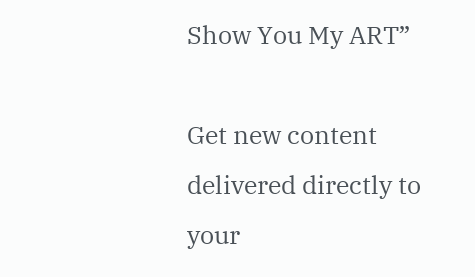Show You My ART”

Get new content delivered directly to your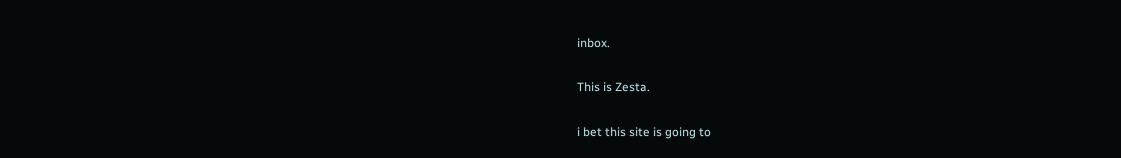inbox.

This is Zesta.

i bet this site is going to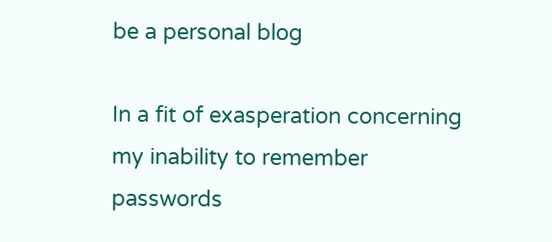be a personal blog

In a fit of exasperation concerning my inability to remember passwords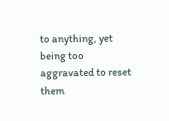to anything, yet being too aggravated to reset them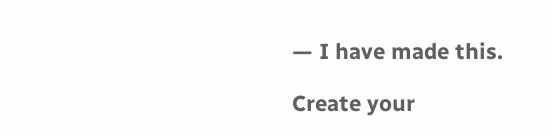— I have made this.

Create your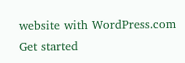website with WordPress.com
Get started